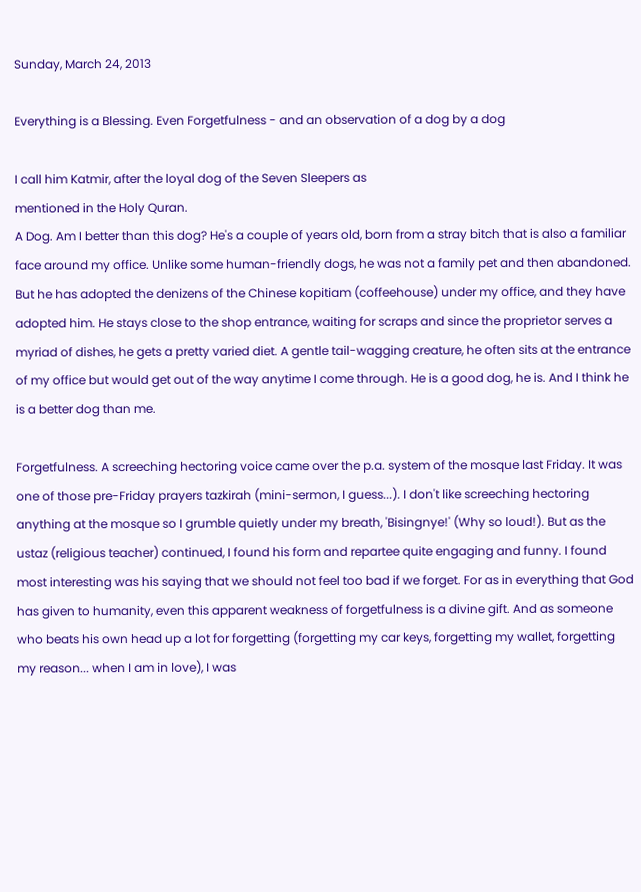Sunday, March 24, 2013

Everything is a Blessing. Even Forgetfulness - and an observation of a dog by a dog

I call him Katmir, after the loyal dog of the Seven Sleepers as
mentioned in the Holy Quran.
A Dog. Am I better than this dog? He's a couple of years old, born from a stray bitch that is also a familiar face around my office. Unlike some human-friendly dogs, he was not a family pet and then abandoned. But he has adopted the denizens of the Chinese kopitiam (coffeehouse) under my office, and they have adopted him. He stays close to the shop entrance, waiting for scraps and since the proprietor serves a myriad of dishes, he gets a pretty varied diet. A gentle tail-wagging creature, he often sits at the entrance of my office but would get out of the way anytime I come through. He is a good dog, he is. And I think he is a better dog than me.

Forgetfulness. A screeching hectoring voice came over the p.a. system of the mosque last Friday. It was one of those pre-Friday prayers tazkirah (mini-sermon, I guess...). I don't like screeching hectoring anything at the mosque so I grumble quietly under my breath, 'Bisingnye!' (Why so loud!). But as the ustaz (religious teacher) continued, I found his form and repartee quite engaging and funny. I found most interesting was his saying that we should not feel too bad if we forget. For as in everything that God has given to humanity, even this apparent weakness of forgetfulness is a divine gift. And as someone who beats his own head up a lot for forgetting (forgetting my car keys, forgetting my wallet, forgetting my reason... when I am in love), I was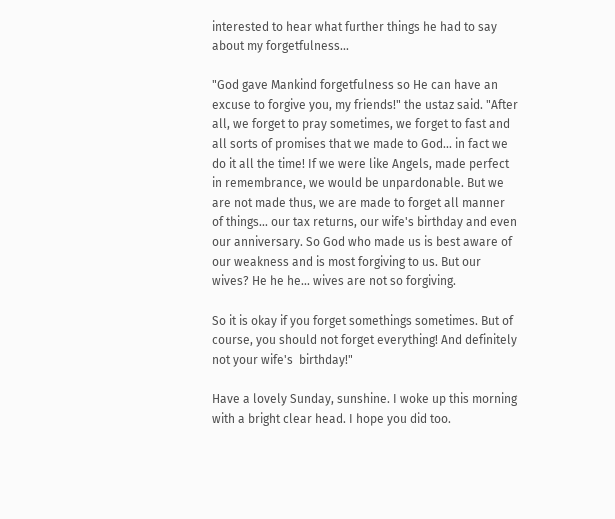interested to hear what further things he had to say about my forgetfulness...

"God gave Mankind forgetfulness so He can have an excuse to forgive you, my friends!" the ustaz said. "After all, we forget to pray sometimes, we forget to fast and all sorts of promises that we made to God... in fact we do it all the time! If we were like Angels, made perfect in remembrance, we would be unpardonable. But we are not made thus, we are made to forget all manner of things... our tax returns, our wife's birthday and even our anniversary. So God who made us is best aware of our weakness and is most forgiving to us. But our wives? He he he... wives are not so forgiving.

So it is okay if you forget somethings sometimes. But of course, you should not forget everything! And definitely not your wife's  birthday!"

Have a lovely Sunday, sunshine. I woke up this morning with a bright clear head. I hope you did too.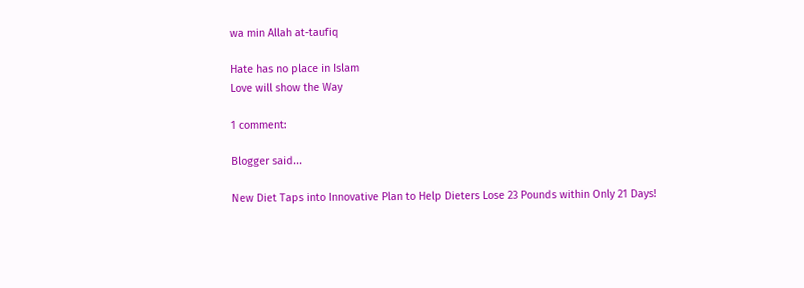wa min Allah at-taufiq

Hate has no place in Islam
Love will show the Way

1 comment:

Blogger said...

New Diet Taps into Innovative Plan to Help Dieters Lose 23 Pounds within Only 21 Days!